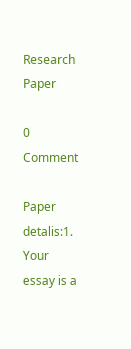Research Paper

0 Comment

Paper detalis:1. Your essay is a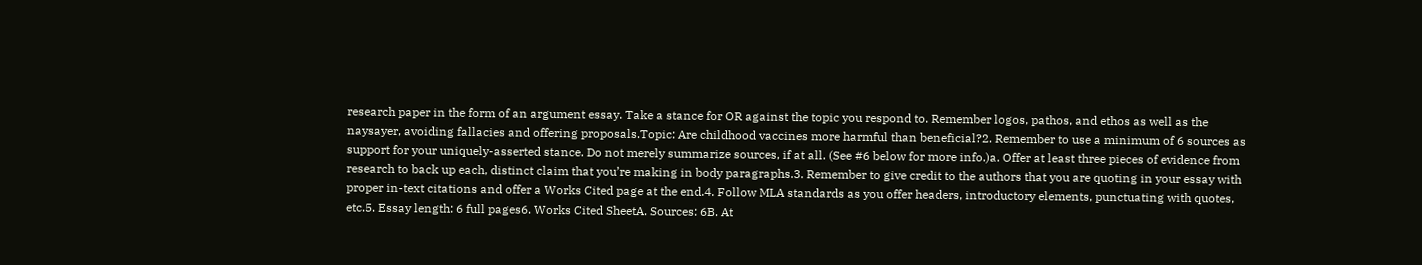research paper in the form of an argument essay. Take a stance for OR against the topic you respond to. Remember logos, pathos, and ethos as well as the naysayer, avoiding fallacies and offering proposals.Topic: Are childhood vaccines more harmful than beneficial?2. Remember to use a minimum of 6 sources as support for your uniquely-asserted stance. Do not merely summarize sources, if at all. (See #6 below for more info.)a. Offer at least three pieces of evidence from research to back up each, distinct claim that you’re making in body paragraphs.3. Remember to give credit to the authors that you are quoting in your essay with proper in-text citations and offer a Works Cited page at the end.4. Follow MLA standards as you offer headers, introductory elements, punctuating with quotes, etc.5. Essay length: 6 full pages6. Works Cited SheetA. Sources: 6B. At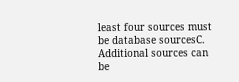least four sources must be database sourcesC. Additional sources can be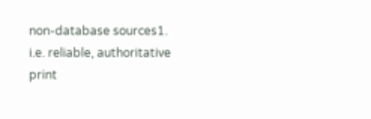non-database sources1. i.e. reliable, authoritative print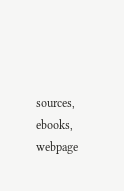sources, ebooks, webpage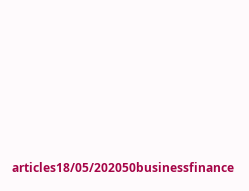articles18/05/202050businessfinance